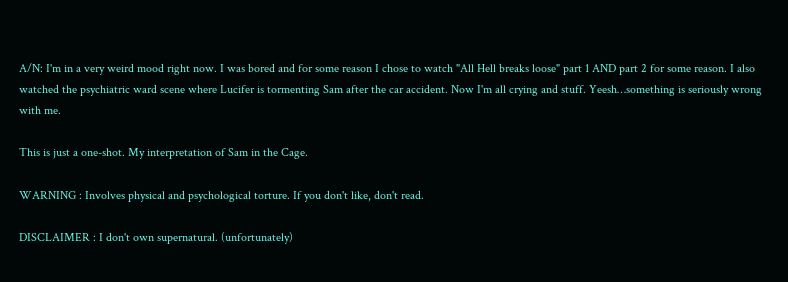A/N: I'm in a very weird mood right now. I was bored and for some reason I chose to watch "All Hell breaks loose" part 1 AND part 2 for some reason. I also watched the psychiatric ward scene where Lucifer is tormenting Sam after the car accident. Now I'm all crying and stuff. Yeesh…something is seriously wrong with me.

This is just a one-shot. My interpretation of Sam in the Cage.

WARNING : Involves physical and psychological torture. If you don't like, don't read.

DISCLAIMER : I don't own supernatural. (unfortunately)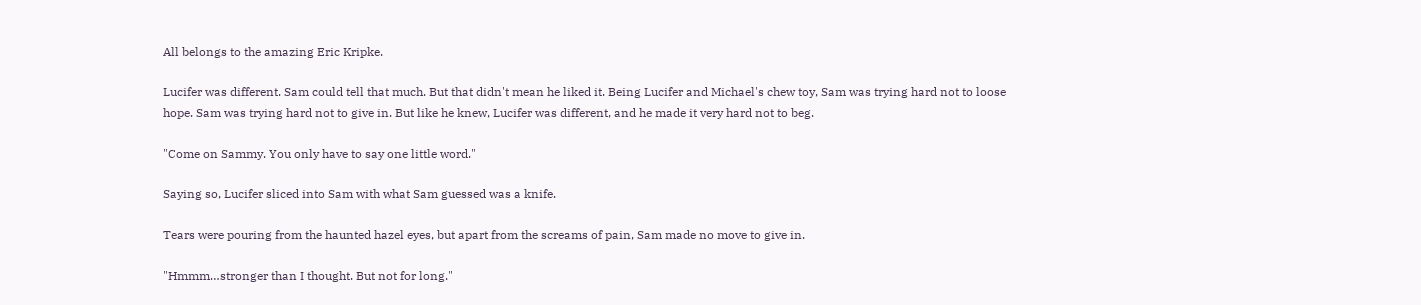All belongs to the amazing Eric Kripke.

Lucifer was different. Sam could tell that much. But that didn't mean he liked it. Being Lucifer and Michael's chew toy, Sam was trying hard not to loose hope. Sam was trying hard not to give in. But like he knew, Lucifer was different, and he made it very hard not to beg.

"Come on Sammy. You only have to say one little word."

Saying so, Lucifer sliced into Sam with what Sam guessed was a knife.

Tears were pouring from the haunted hazel eyes, but apart from the screams of pain, Sam made no move to give in.

"Hmmm…stronger than I thought. But not for long."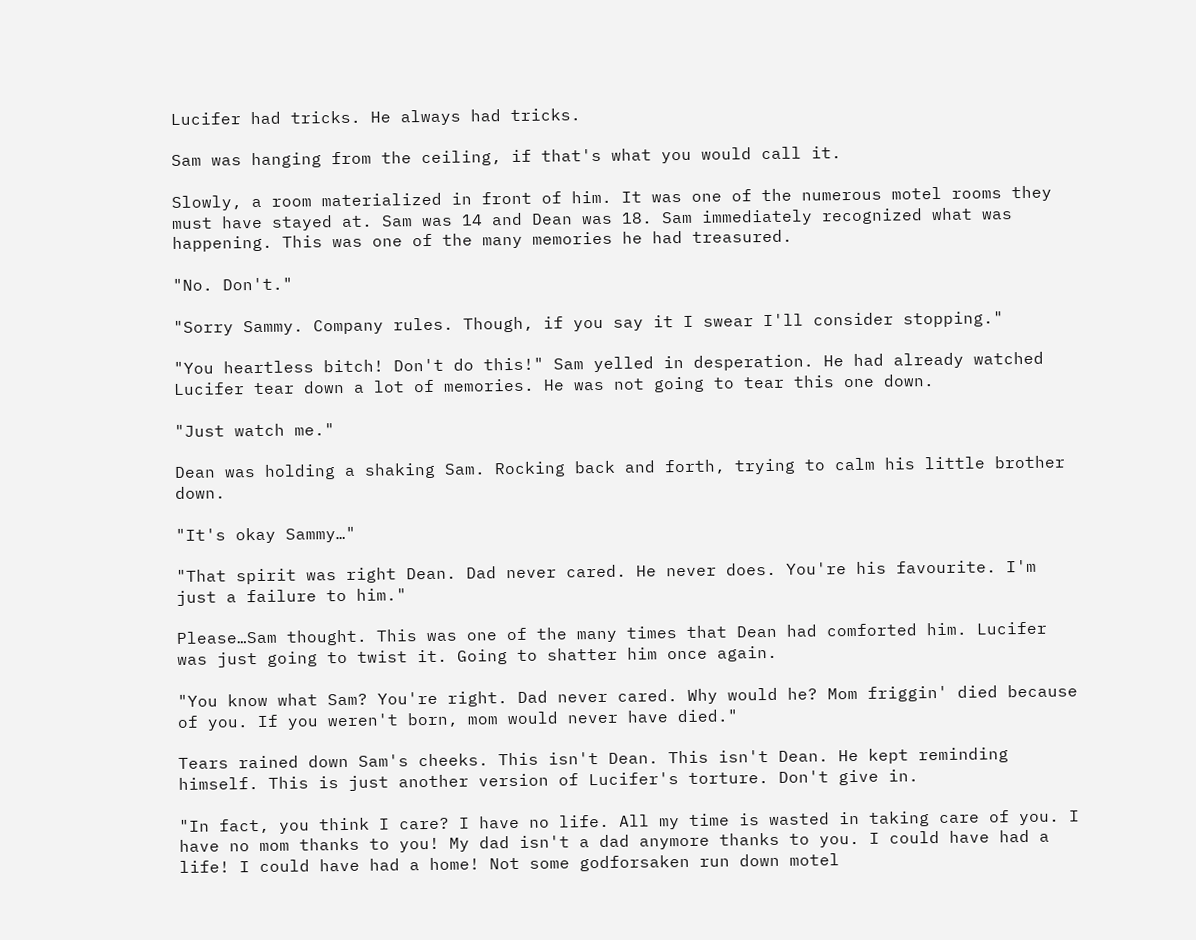Lucifer had tricks. He always had tricks.

Sam was hanging from the ceiling, if that's what you would call it.

Slowly, a room materialized in front of him. It was one of the numerous motel rooms they must have stayed at. Sam was 14 and Dean was 18. Sam immediately recognized what was happening. This was one of the many memories he had treasured.

"No. Don't."

"Sorry Sammy. Company rules. Though, if you say it I swear I'll consider stopping."

"You heartless bitch! Don't do this!" Sam yelled in desperation. He had already watched Lucifer tear down a lot of memories. He was not going to tear this one down.

"Just watch me."

Dean was holding a shaking Sam. Rocking back and forth, trying to calm his little brother down.

"It's okay Sammy…"

"That spirit was right Dean. Dad never cared. He never does. You're his favourite. I'm just a failure to him."

Please…Sam thought. This was one of the many times that Dean had comforted him. Lucifer was just going to twist it. Going to shatter him once again.

"You know what Sam? You're right. Dad never cared. Why would he? Mom friggin' died because of you. If you weren't born, mom would never have died."

Tears rained down Sam's cheeks. This isn't Dean. This isn't Dean. He kept reminding himself. This is just another version of Lucifer's torture. Don't give in.

"In fact, you think I care? I have no life. All my time is wasted in taking care of you. I have no mom thanks to you! My dad isn't a dad anymore thanks to you. I could have had a life! I could have had a home! Not some godforsaken run down motel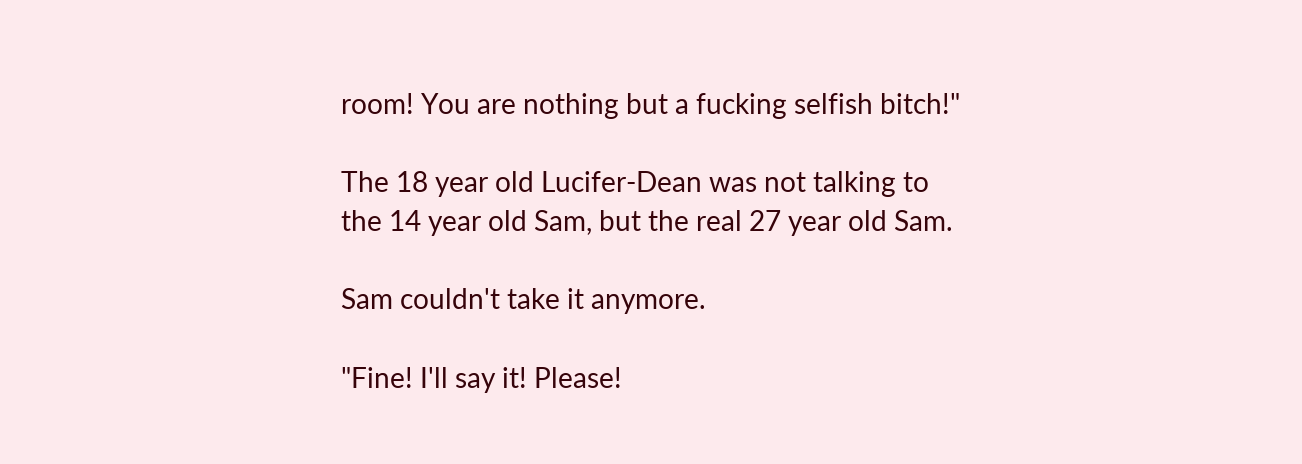room! You are nothing but a fucking selfish bitch!"

The 18 year old Lucifer-Dean was not talking to the 14 year old Sam, but the real 27 year old Sam.

Sam couldn't take it anymore.

"Fine! I'll say it! Please!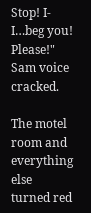Stop! I-I…beg you! Please!" Sam voice cracked.

The motel room and everything else turned red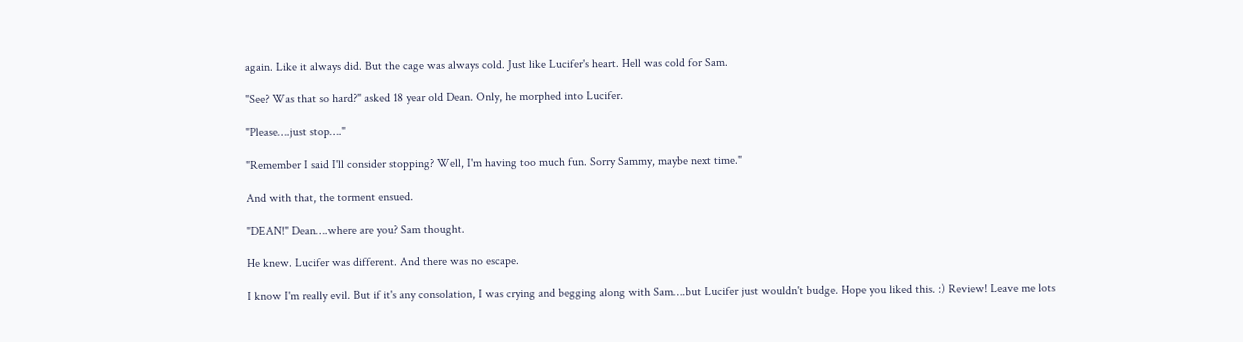again. Like it always did. But the cage was always cold. Just like Lucifer's heart. Hell was cold for Sam.

"See? Was that so hard?" asked 18 year old Dean. Only, he morphed into Lucifer.

"Please….just stop…."

"Remember I said I'll consider stopping? Well, I'm having too much fun. Sorry Sammy, maybe next time."

And with that, the torment ensued.

"DEAN!" Dean….where are you? Sam thought.

He knew. Lucifer was different. And there was no escape.

I know I'm really evil. But if it's any consolation, I was crying and begging along with Sam….but Lucifer just wouldn't budge. Hope you liked this. :) Review! Leave me lots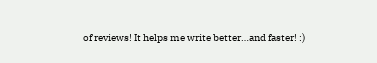of reviews! It helps me write better…and faster! :)